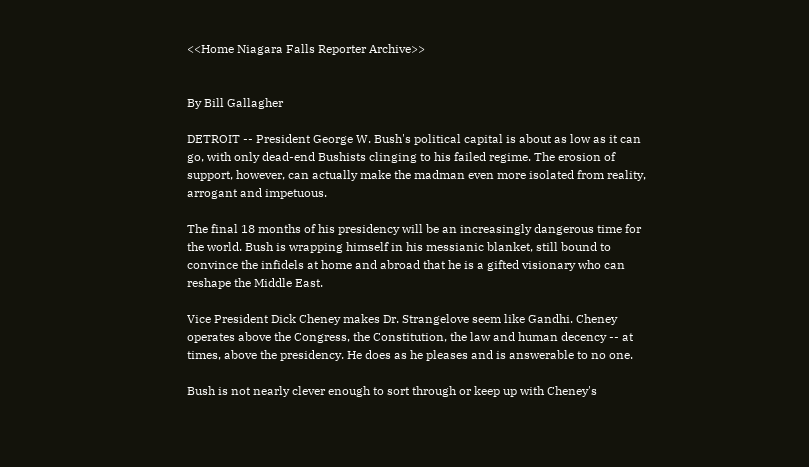<<Home Niagara Falls Reporter Archive>>


By Bill Gallagher

DETROIT -- President George W. Bush's political capital is about as low as it can go, with only dead-end Bushists clinging to his failed regime. The erosion of support, however, can actually make the madman even more isolated from reality, arrogant and impetuous.

The final 18 months of his presidency will be an increasingly dangerous time for the world. Bush is wrapping himself in his messianic blanket, still bound to convince the infidels at home and abroad that he is a gifted visionary who can reshape the Middle East.

Vice President Dick Cheney makes Dr. Strangelove seem like Gandhi. Cheney operates above the Congress, the Constitution, the law and human decency -- at times, above the presidency. He does as he pleases and is answerable to no one.

Bush is not nearly clever enough to sort through or keep up with Cheney's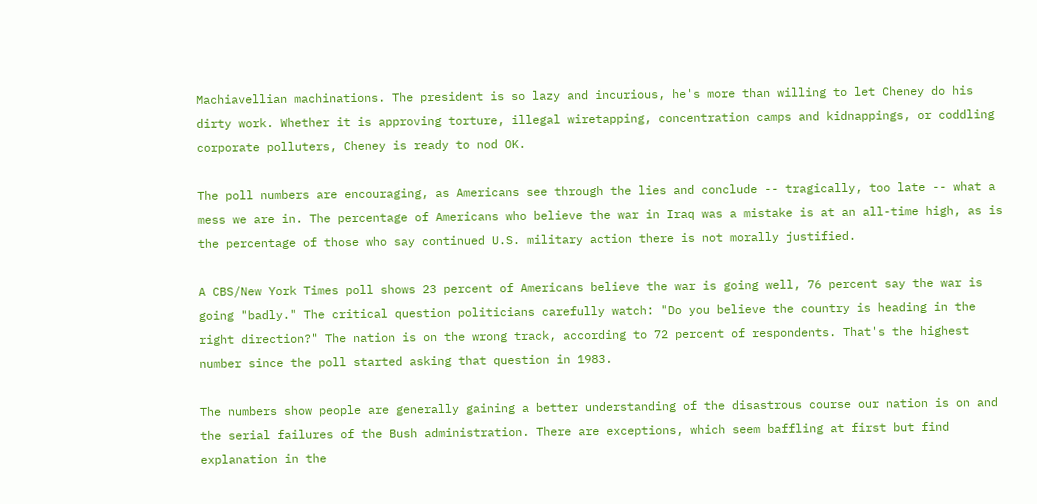Machiavellian machinations. The president is so lazy and incurious, he's more than willing to let Cheney do his dirty work. Whether it is approving torture, illegal wiretapping, concentration camps and kidnappings, or coddling corporate polluters, Cheney is ready to nod OK.

The poll numbers are encouraging, as Americans see through the lies and conclude -- tragically, too late -- what a mess we are in. The percentage of Americans who believe the war in Iraq was a mistake is at an all-time high, as is the percentage of those who say continued U.S. military action there is not morally justified.

A CBS/New York Times poll shows 23 percent of Americans believe the war is going well, 76 percent say the war is going "badly." The critical question politicians carefully watch: "Do you believe the country is heading in the right direction?" The nation is on the wrong track, according to 72 percent of respondents. That's the highest number since the poll started asking that question in 1983.

The numbers show people are generally gaining a better understanding of the disastrous course our nation is on and the serial failures of the Bush administration. There are exceptions, which seem baffling at first but find explanation in the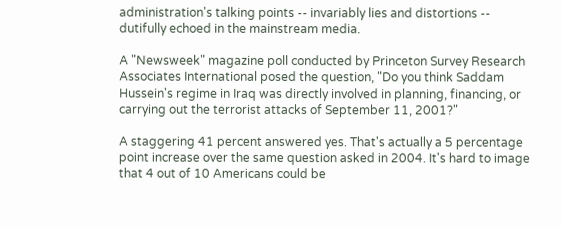administration's talking points -- invariably lies and distortions -- dutifully echoed in the mainstream media.

A "Newsweek" magazine poll conducted by Princeton Survey Research Associates International posed the question, "Do you think Saddam Hussein's regime in Iraq was directly involved in planning, financing, or carrying out the terrorist attacks of September 11, 2001?"

A staggering 41 percent answered yes. That's actually a 5 percentage point increase over the same question asked in 2004. It's hard to image that 4 out of 10 Americans could be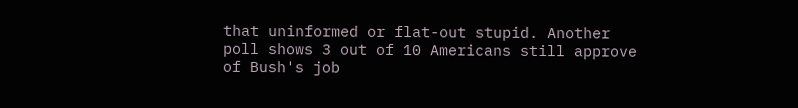that uninformed or flat-out stupid. Another poll shows 3 out of 10 Americans still approve of Bush's job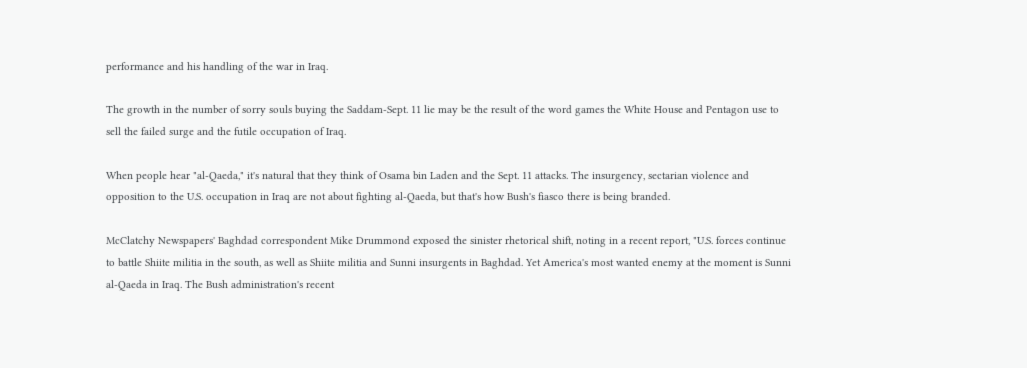performance and his handling of the war in Iraq.

The growth in the number of sorry souls buying the Saddam-Sept. 11 lie may be the result of the word games the White House and Pentagon use to sell the failed surge and the futile occupation of Iraq.

When people hear "al-Qaeda," it's natural that they think of Osama bin Laden and the Sept. 11 attacks. The insurgency, sectarian violence and opposition to the U.S. occupation in Iraq are not about fighting al-Qaeda, but that's how Bush's fiasco there is being branded.

McClatchy Newspapers' Baghdad correspondent Mike Drummond exposed the sinister rhetorical shift, noting in a recent report, "U.S. forces continue to battle Shiite militia in the south, as well as Shiite militia and Sunni insurgents in Baghdad. Yet America's most wanted enemy at the moment is Sunni al-Qaeda in Iraq. The Bush administration's recent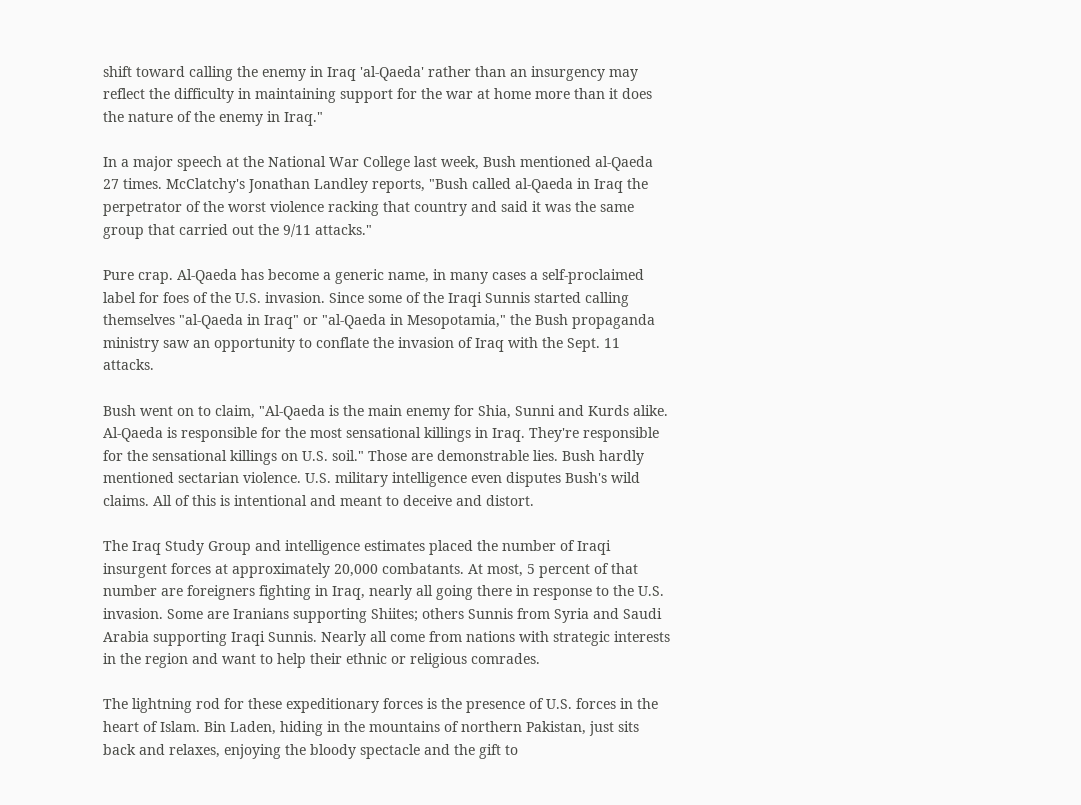shift toward calling the enemy in Iraq 'al-Qaeda' rather than an insurgency may reflect the difficulty in maintaining support for the war at home more than it does the nature of the enemy in Iraq."

In a major speech at the National War College last week, Bush mentioned al-Qaeda 27 times. McClatchy's Jonathan Landley reports, "Bush called al-Qaeda in Iraq the perpetrator of the worst violence racking that country and said it was the same group that carried out the 9/11 attacks."

Pure crap. Al-Qaeda has become a generic name, in many cases a self-proclaimed label for foes of the U.S. invasion. Since some of the Iraqi Sunnis started calling themselves "al-Qaeda in Iraq" or "al-Qaeda in Mesopotamia," the Bush propaganda ministry saw an opportunity to conflate the invasion of Iraq with the Sept. 11 attacks.

Bush went on to claim, "Al-Qaeda is the main enemy for Shia, Sunni and Kurds alike. Al-Qaeda is responsible for the most sensational killings in Iraq. They're responsible for the sensational killings on U.S. soil." Those are demonstrable lies. Bush hardly mentioned sectarian violence. U.S. military intelligence even disputes Bush's wild claims. All of this is intentional and meant to deceive and distort.

The Iraq Study Group and intelligence estimates placed the number of Iraqi insurgent forces at approximately 20,000 combatants. At most, 5 percent of that number are foreigners fighting in Iraq, nearly all going there in response to the U.S. invasion. Some are Iranians supporting Shiites; others Sunnis from Syria and Saudi Arabia supporting Iraqi Sunnis. Nearly all come from nations with strategic interests in the region and want to help their ethnic or religious comrades.

The lightning rod for these expeditionary forces is the presence of U.S. forces in the heart of Islam. Bin Laden, hiding in the mountains of northern Pakistan, just sits back and relaxes, enjoying the bloody spectacle and the gift to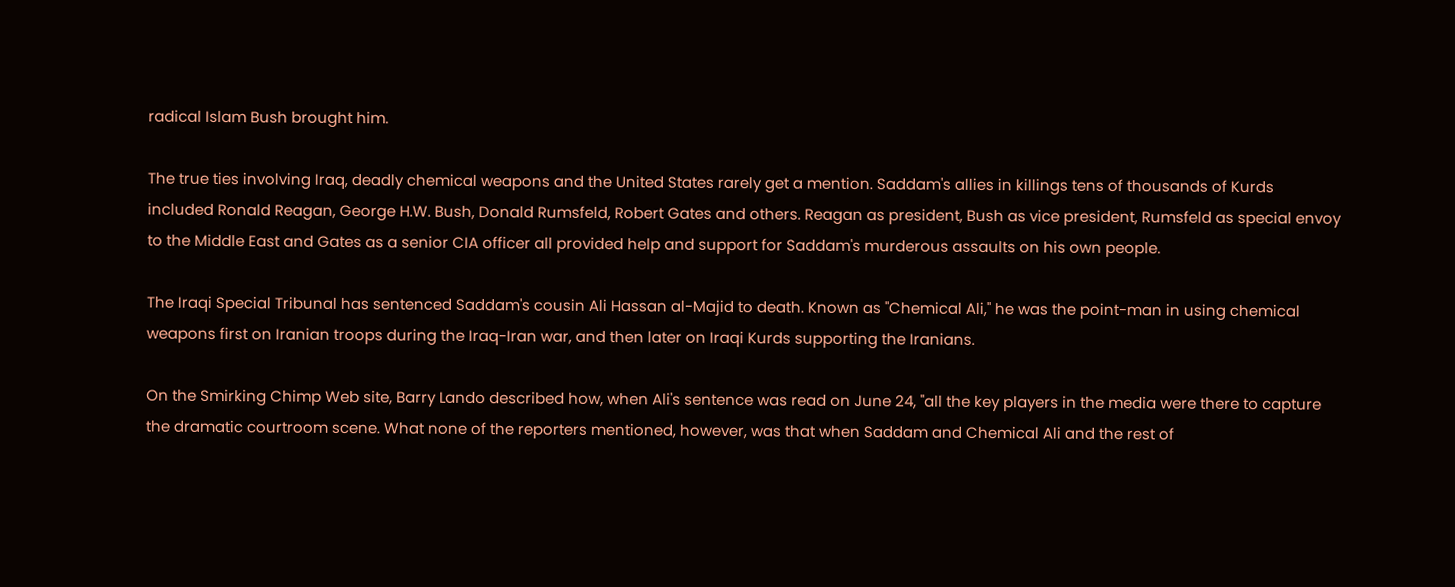radical Islam Bush brought him.

The true ties involving Iraq, deadly chemical weapons and the United States rarely get a mention. Saddam's allies in killings tens of thousands of Kurds included Ronald Reagan, George H.W. Bush, Donald Rumsfeld, Robert Gates and others. Reagan as president, Bush as vice president, Rumsfeld as special envoy to the Middle East and Gates as a senior CIA officer all provided help and support for Saddam's murderous assaults on his own people.

The Iraqi Special Tribunal has sentenced Saddam's cousin Ali Hassan al-Majid to death. Known as "Chemical Ali," he was the point-man in using chemical weapons first on Iranian troops during the Iraq-Iran war, and then later on Iraqi Kurds supporting the Iranians.

On the Smirking Chimp Web site, Barry Lando described how, when Ali's sentence was read on June 24, "all the key players in the media were there to capture the dramatic courtroom scene. What none of the reporters mentioned, however, was that when Saddam and Chemical Ali and the rest of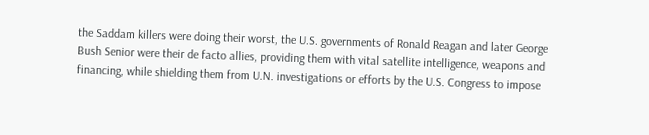the Saddam killers were doing their worst, the U.S. governments of Ronald Reagan and later George Bush Senior were their de facto allies, providing them with vital satellite intelligence, weapons and financing, while shielding them from U.N. investigations or efforts by the U.S. Congress to impose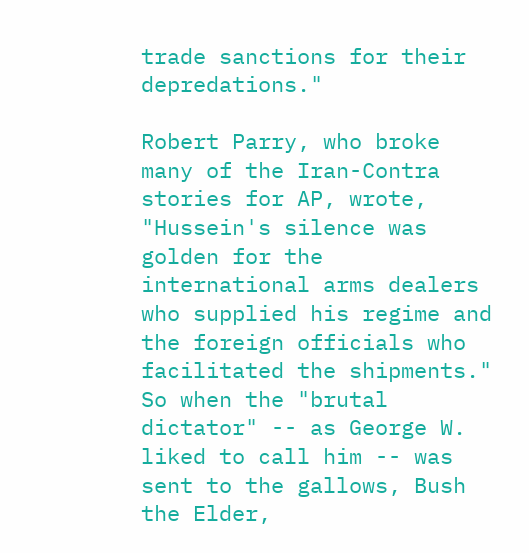trade sanctions for their depredations."

Robert Parry, who broke many of the Iran-Contra stories for AP, wrote, "Hussein's silence was golden for the international arms dealers who supplied his regime and the foreign officials who facilitated the shipments." So when the "brutal dictator" -- as George W. liked to call him -- was sent to the gallows, Bush the Elder,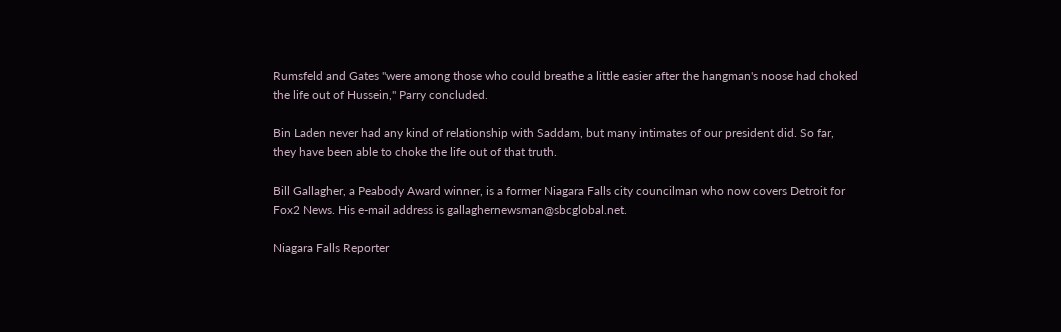Rumsfeld and Gates "were among those who could breathe a little easier after the hangman's noose had choked the life out of Hussein," Parry concluded.

Bin Laden never had any kind of relationship with Saddam, but many intimates of our president did. So far, they have been able to choke the life out of that truth.

Bill Gallagher, a Peabody Award winner, is a former Niagara Falls city councilman who now covers Detroit for Fox2 News. His e-mail address is gallaghernewsman@sbcglobal.net.

Niagara Falls Reporter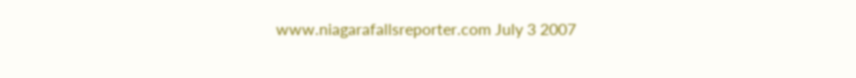www.niagarafallsreporter.com July 3 2007